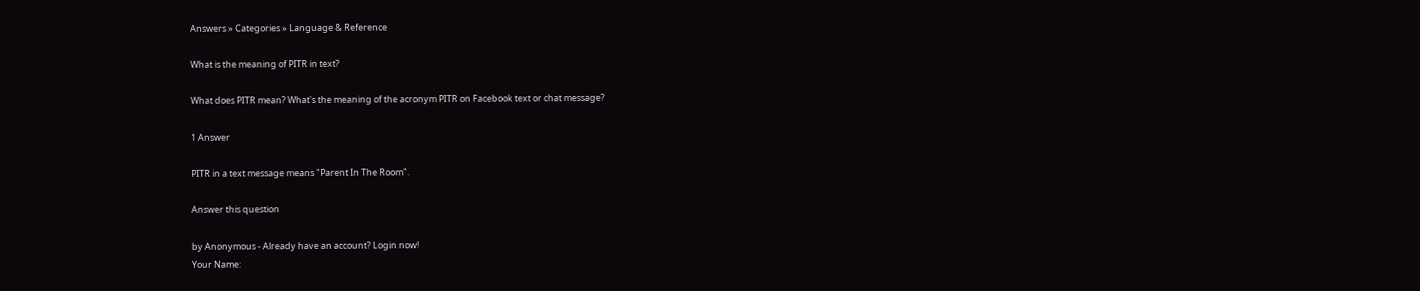Answers » Categories » Language & Reference

What is the meaning of PITR in text?

What does PITR mean? What's the meaning of the acronym PITR on Facebook text or chat message?

1 Answer

PITR in a text message means "Parent In The Room".

Answer this question

by Anonymous - Already have an account? Login now!
Your Name: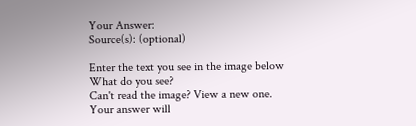Your Answer:
Source(s): (optional)

Enter the text you see in the image below
What do you see?
Can't read the image? View a new one.
Your answer will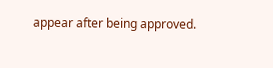appear after being approved.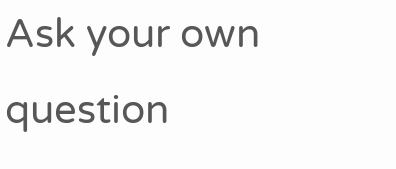Ask your own question